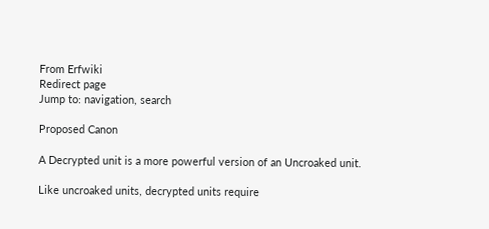From Erfwiki
Redirect page
Jump to: navigation, search

Proposed Canon

A Decrypted unit is a more powerful version of an Uncroaked unit.

Like uncroaked units, decrypted units require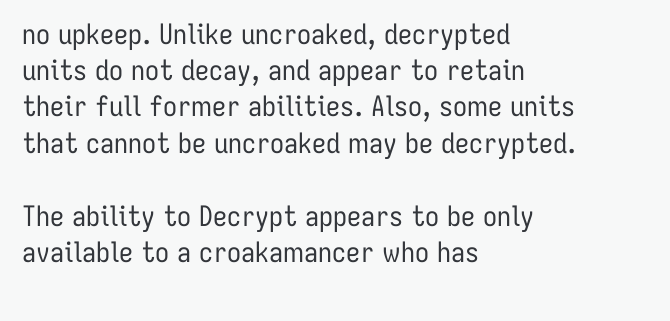no upkeep. Unlike uncroaked, decrypted units do not decay, and appear to retain their full former abilities. Also, some units that cannot be uncroaked may be decrypted.

The ability to Decrypt appears to be only available to a croakamancer who has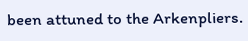been attuned to the Arkenpliers.